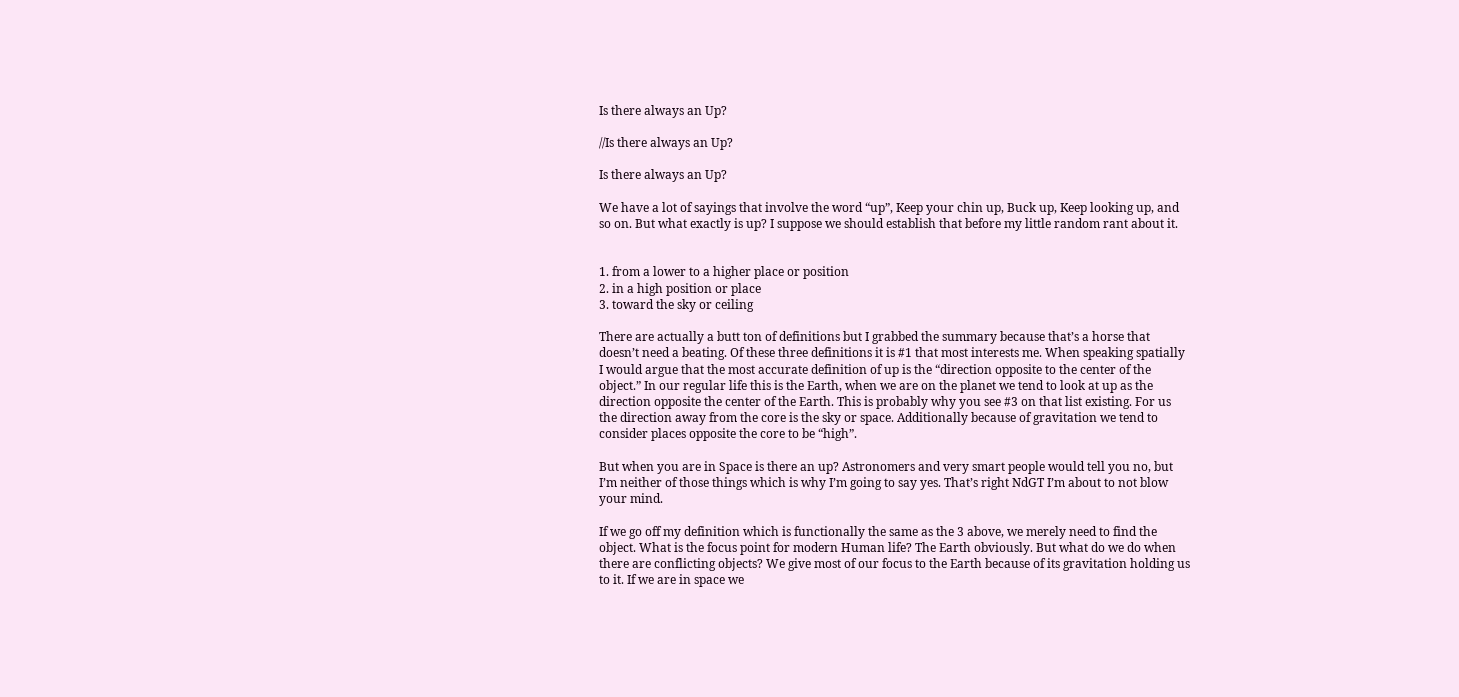Is there always an Up?

//Is there always an Up?

Is there always an Up?

We have a lot of sayings that involve the word “up”, Keep your chin up, Buck up, Keep looking up, and so on. But what exactly is up? I suppose we should establish that before my little random rant about it.


1. from a lower to a higher place or position
2. in a high position or place
3. toward the sky or ceiling

There are actually a butt ton of definitions but I grabbed the summary because that’s a horse that doesn’t need a beating. Of these three definitions it is #1 that most interests me. When speaking spatially I would argue that the most accurate definition of up is the “direction opposite to the center of the object.” In our regular life this is the Earth, when we are on the planet we tend to look at up as the direction opposite the center of the Earth. This is probably why you see #3 on that list existing. For us the direction away from the core is the sky or space. Additionally because of gravitation we tend to consider places opposite the core to be “high”.

But when you are in Space is there an up? Astronomers and very smart people would tell you no, but I’m neither of those things which is why I’m going to say yes. That’s right NdGT I’m about to not blow your mind.

If we go off my definition which is functionally the same as the 3 above, we merely need to find the object. What is the focus point for modern Human life? The Earth obviously. But what do we do when there are conflicting objects? We give most of our focus to the Earth because of its gravitation holding us to it. If we are in space we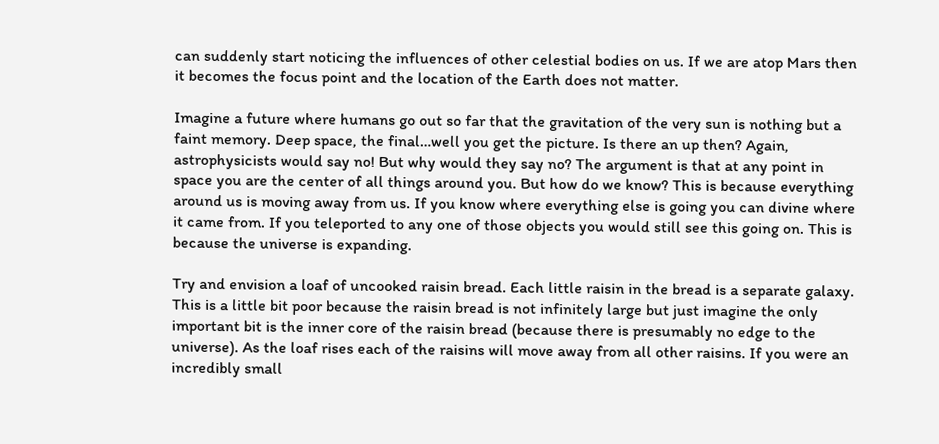can suddenly start noticing the influences of other celestial bodies on us. If we are atop Mars then it becomes the focus point and the location of the Earth does not matter.

Imagine a future where humans go out so far that the gravitation of the very sun is nothing but a faint memory. Deep space, the final…well you get the picture. Is there an up then? Again, astrophysicists would say no! But why would they say no? The argument is that at any point in space you are the center of all things around you. But how do we know? This is because everything around us is moving away from us. If you know where everything else is going you can divine where it came from. If you teleported to any one of those objects you would still see this going on. This is because the universe is expanding.

Try and envision a loaf of uncooked raisin bread. Each little raisin in the bread is a separate galaxy. This is a little bit poor because the raisin bread is not infinitely large but just imagine the only important bit is the inner core of the raisin bread (because there is presumably no edge to the universe). As the loaf rises each of the raisins will move away from all other raisins. If you were an incredibly small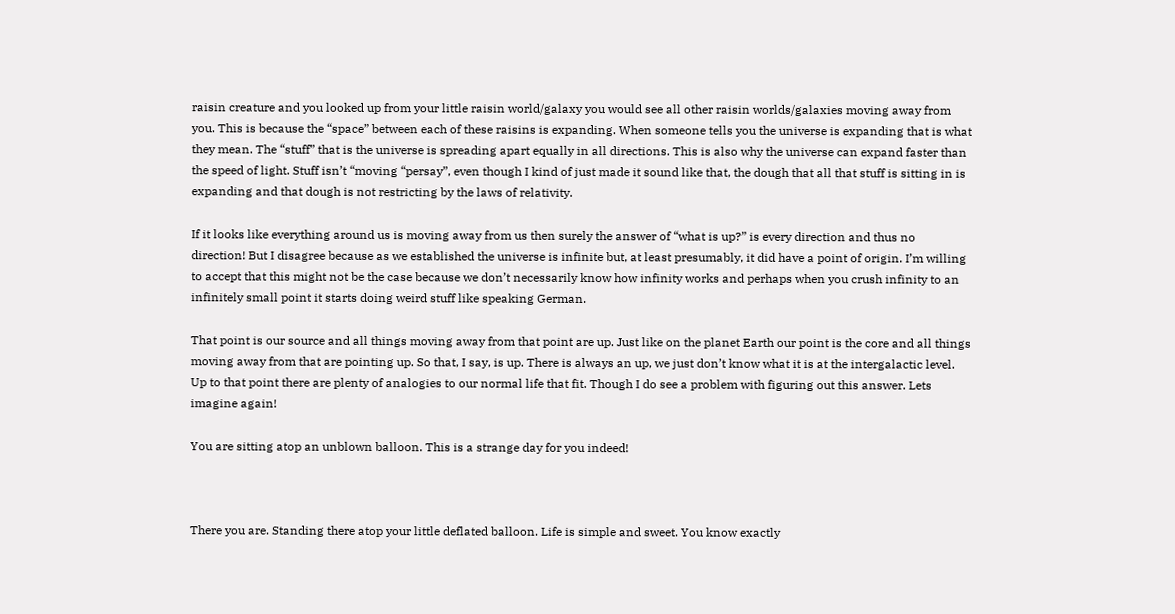raisin creature and you looked up from your little raisin world/galaxy you would see all other raisin worlds/galaxies moving away from you. This is because the “space” between each of these raisins is expanding. When someone tells you the universe is expanding that is what they mean. The “stuff” that is the universe is spreading apart equally in all directions. This is also why the universe can expand faster than the speed of light. Stuff isn’t “moving “persay”, even though I kind of just made it sound like that, the dough that all that stuff is sitting in is expanding and that dough is not restricting by the laws of relativity.

If it looks like everything around us is moving away from us then surely the answer of “what is up?” is every direction and thus no direction! But I disagree because as we established the universe is infinite but, at least presumably, it did have a point of origin. I’m willing to accept that this might not be the case because we don’t necessarily know how infinity works and perhaps when you crush infinity to an infinitely small point it starts doing weird stuff like speaking German.

That point is our source and all things moving away from that point are up. Just like on the planet Earth our point is the core and all things moving away from that are pointing up. So that, I say, is up. There is always an up, we just don’t know what it is at the intergalactic level. Up to that point there are plenty of analogies to our normal life that fit. Though I do see a problem with figuring out this answer. Lets imagine again!

You are sitting atop an unblown balloon. This is a strange day for you indeed!



There you are. Standing there atop your little deflated balloon. Life is simple and sweet. You know exactly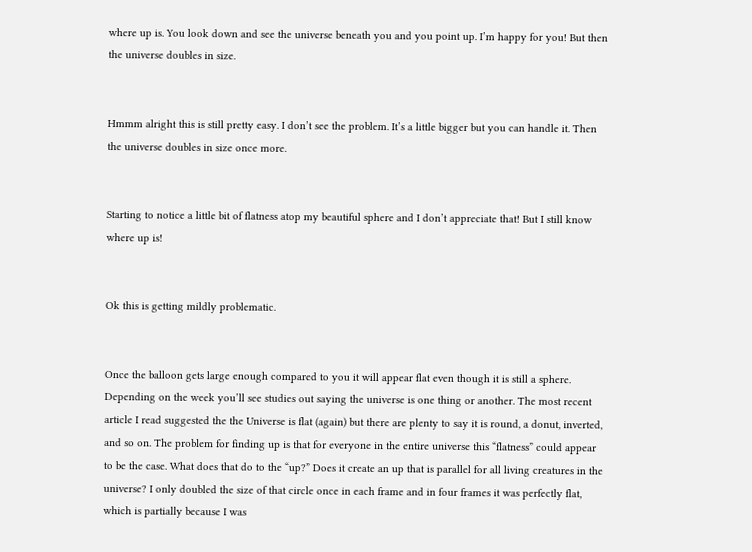where up is. You look down and see the universe beneath you and you point up. I’m happy for you! But then the universe doubles in size.


Hmmm alright this is still pretty easy. I don’t see the problem. It’s a little bigger but you can handle it. Then the universe doubles in size once more.


Starting to notice a little bit of flatness atop my beautiful sphere and I don’t appreciate that! But I still know where up is!


Ok this is getting mildly problematic.


Once the balloon gets large enough compared to you it will appear flat even though it is still a sphere. Depending on the week you’ll see studies out saying the universe is one thing or another. The most recent article I read suggested the the Universe is flat (again) but there are plenty to say it is round, a donut, inverted, and so on. The problem for finding up is that for everyone in the entire universe this “flatness” could appear to be the case. What does that do to the “up?” Does it create an up that is parallel for all living creatures in the universe? I only doubled the size of that circle once in each frame and in four frames it was perfectly flat, which is partially because I was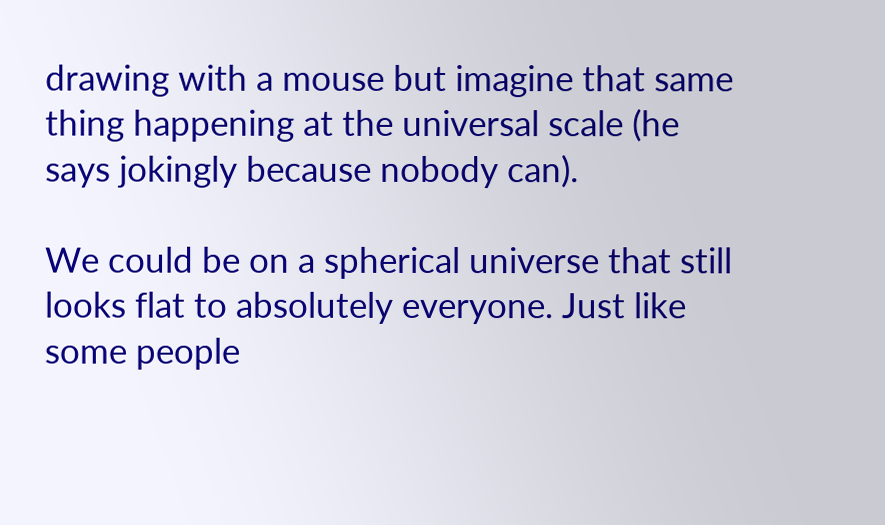drawing with a mouse but imagine that same thing happening at the universal scale (he says jokingly because nobody can).

We could be on a spherical universe that still looks flat to absolutely everyone. Just like some people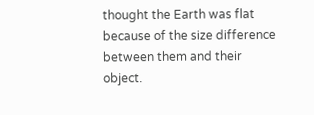thought the Earth was flat because of the size difference between them and their object.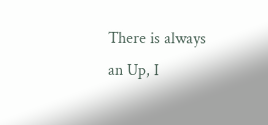There is always an Up, I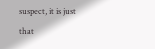suspect, it is just that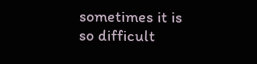sometimes it is so difficult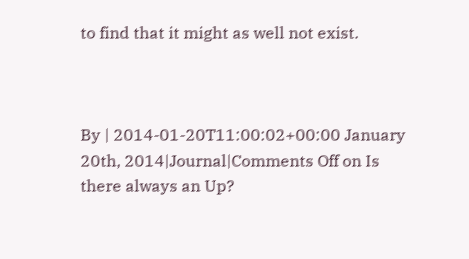to find that it might as well not exist.



By | 2014-01-20T11:00:02+00:00 January 20th, 2014|Journal|Comments Off on Is there always an Up?